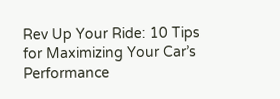Rev Up Your Ride: 10 Tips for Maximizing Your Car’s Performance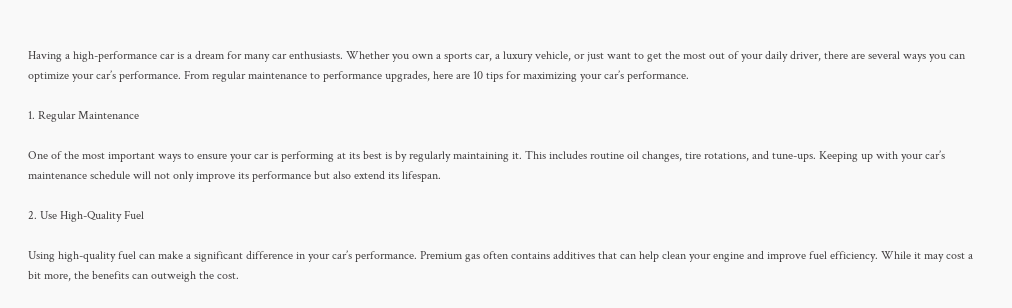Having a high-performance car is a dream for many car enthusiasts. Whether you own a sports car, a luxury vehicle, or just want to get the most out of your daily driver, there are several ways you can optimize your car’s performance. From regular maintenance to performance upgrades, here are 10 tips for maximizing your car’s performance.

1. Regular Maintenance

One of the most important ways to ensure your car is performing at its best is by regularly maintaining it. This includes routine oil changes, tire rotations, and tune-ups. Keeping up with your car’s maintenance schedule will not only improve its performance but also extend its lifespan.

2. Use High-Quality Fuel

Using high-quality fuel can make a significant difference in your car’s performance. Premium gas often contains additives that can help clean your engine and improve fuel efficiency. While it may cost a bit more, the benefits can outweigh the cost.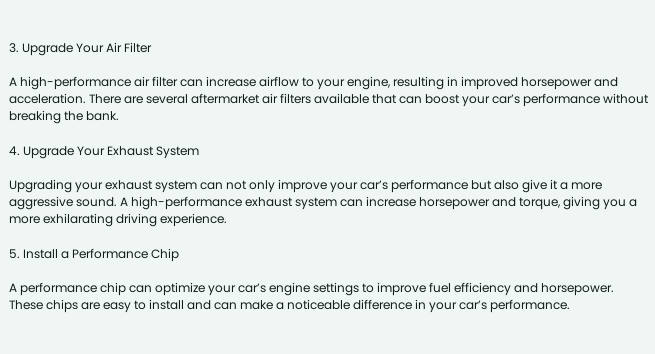3. Upgrade Your Air Filter

A high-performance air filter can increase airflow to your engine, resulting in improved horsepower and acceleration. There are several aftermarket air filters available that can boost your car’s performance without breaking the bank.

4. Upgrade Your Exhaust System

Upgrading your exhaust system can not only improve your car’s performance but also give it a more aggressive sound. A high-performance exhaust system can increase horsepower and torque, giving you a more exhilarating driving experience.

5. Install a Performance Chip

A performance chip can optimize your car’s engine settings to improve fuel efficiency and horsepower. These chips are easy to install and can make a noticeable difference in your car’s performance.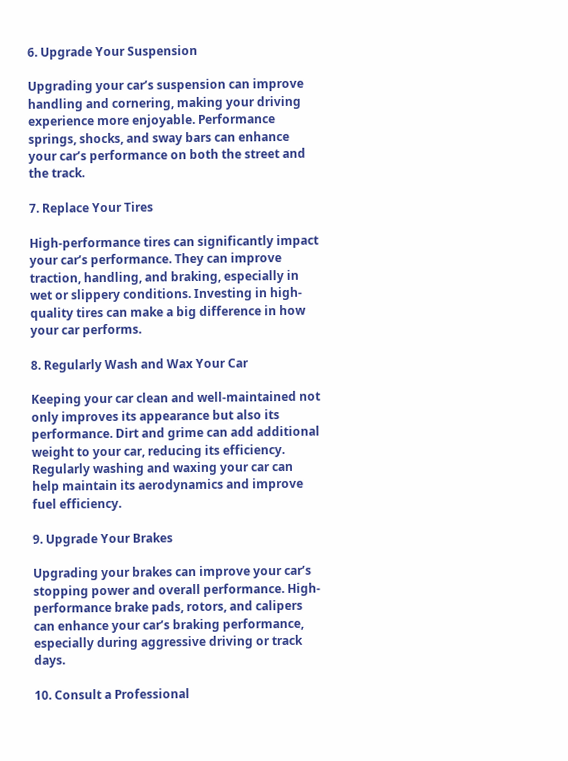6. Upgrade Your Suspension

Upgrading your car’s suspension can improve handling and cornering, making your driving experience more enjoyable. Performance springs, shocks, and sway bars can enhance your car’s performance on both the street and the track.

7. Replace Your Tires

High-performance tires can significantly impact your car’s performance. They can improve traction, handling, and braking, especially in wet or slippery conditions. Investing in high-quality tires can make a big difference in how your car performs.

8. Regularly Wash and Wax Your Car

Keeping your car clean and well-maintained not only improves its appearance but also its performance. Dirt and grime can add additional weight to your car, reducing its efficiency. Regularly washing and waxing your car can help maintain its aerodynamics and improve fuel efficiency.

9. Upgrade Your Brakes

Upgrading your brakes can improve your car’s stopping power and overall performance. High-performance brake pads, rotors, and calipers can enhance your car’s braking performance, especially during aggressive driving or track days.

10. Consult a Professional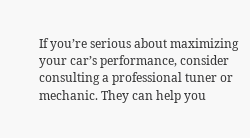If you’re serious about maximizing your car’s performance, consider consulting a professional tuner or mechanic. They can help you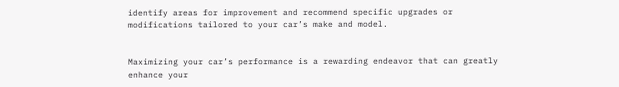identify areas for improvement and recommend specific upgrades or modifications tailored to your car’s make and model.


Maximizing your car’s performance is a rewarding endeavor that can greatly enhance your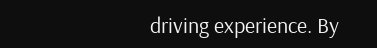driving experience. By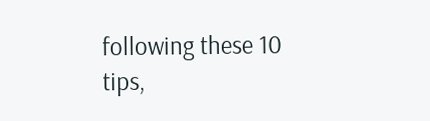following these 10 tips,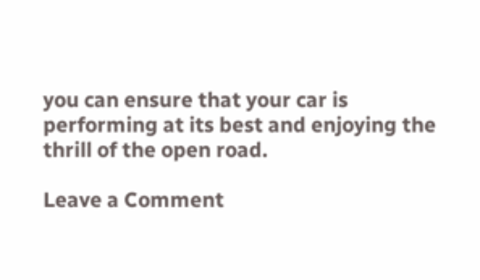you can ensure that your car is performing at its best and enjoying the thrill of the open road.

Leave a Comment